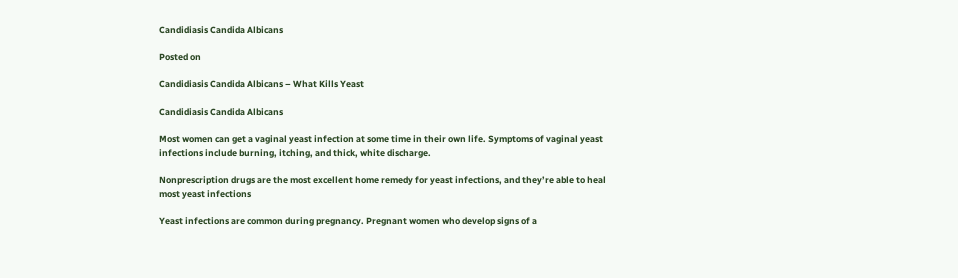Candidiasis Candida Albicans

Posted on

Candidiasis Candida Albicans – What Kills Yeast

Candidiasis Candida Albicans

Most women can get a vaginal yeast infection at some time in their own life. Symptoms of vaginal yeast infections include burning, itching, and thick, white discharge.

Nonprescription drugs are the most excellent home remedy for yeast infections, and they’re able to heal most yeast infections

Yeast infections are common during pregnancy. Pregnant women who develop signs of a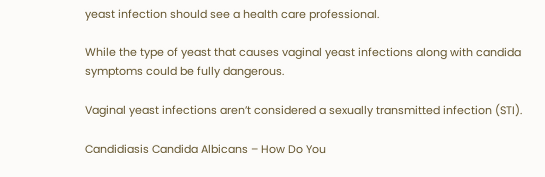yeast infection should see a health care professional.

While the type of yeast that causes vaginal yeast infections along with candida symptoms could be fully dangerous.

Vaginal yeast infections aren’t considered a sexually transmitted infection (STI).

Candidiasis Candida Albicans – How Do You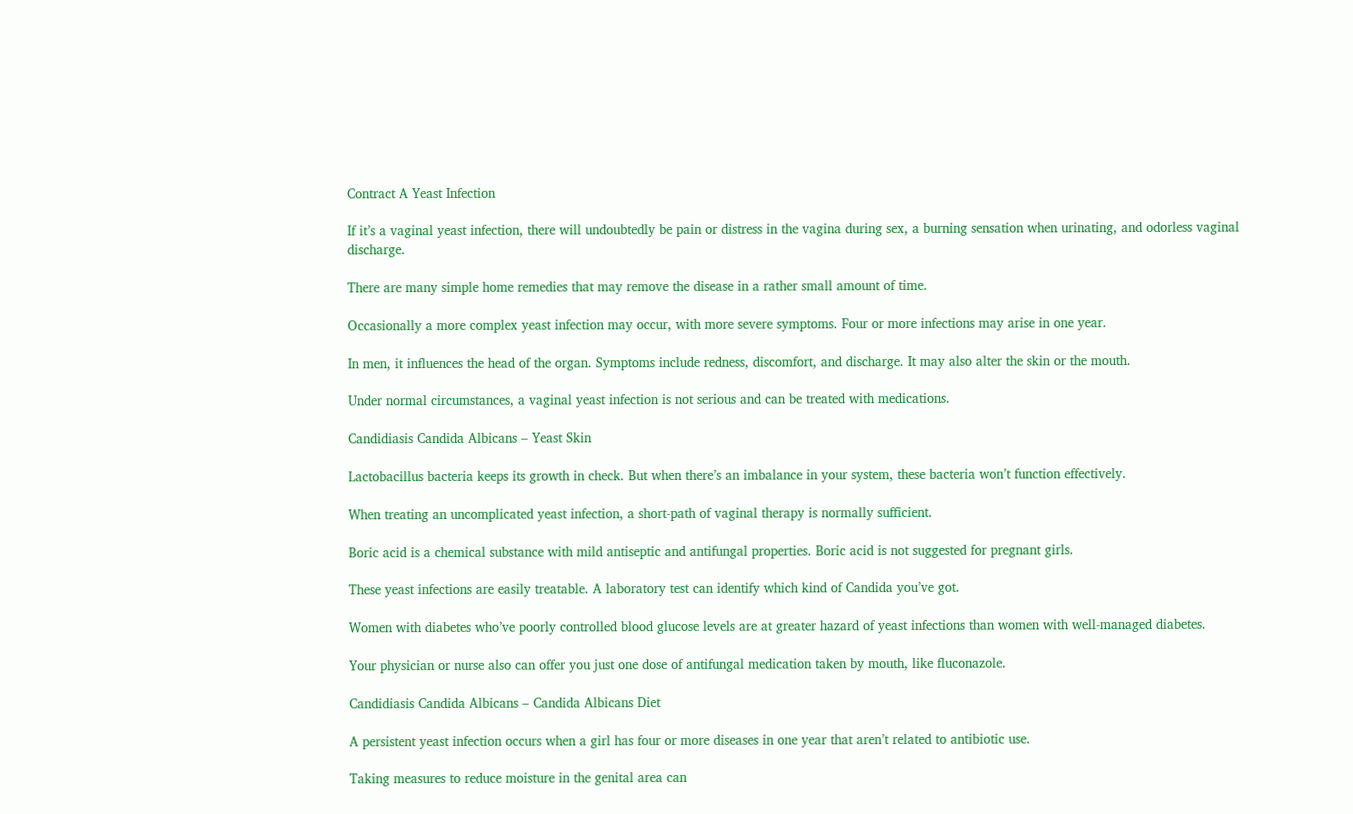Contract A Yeast Infection

If it’s a vaginal yeast infection, there will undoubtedly be pain or distress in the vagina during sex, a burning sensation when urinating, and odorless vaginal discharge.

There are many simple home remedies that may remove the disease in a rather small amount of time.

Occasionally a more complex yeast infection may occur, with more severe symptoms. Four or more infections may arise in one year.

In men, it influences the head of the organ. Symptoms include redness, discomfort, and discharge. It may also alter the skin or the mouth.

Under normal circumstances, a vaginal yeast infection is not serious and can be treated with medications.

Candidiasis Candida Albicans – Yeast Skin

Lactobacillus bacteria keeps its growth in check. But when there’s an imbalance in your system, these bacteria won’t function effectively.

When treating an uncomplicated yeast infection, a short-path of vaginal therapy is normally sufficient.

Boric acid is a chemical substance with mild antiseptic and antifungal properties. Boric acid is not suggested for pregnant girls.

These yeast infections are easily treatable. A laboratory test can identify which kind of Candida you’ve got.

Women with diabetes who’ve poorly controlled blood glucose levels are at greater hazard of yeast infections than women with well-managed diabetes.

Your physician or nurse also can offer you just one dose of antifungal medication taken by mouth, like fluconazole.

Candidiasis Candida Albicans – Candida Albicans Diet

A persistent yeast infection occurs when a girl has four or more diseases in one year that aren’t related to antibiotic use.

Taking measures to reduce moisture in the genital area can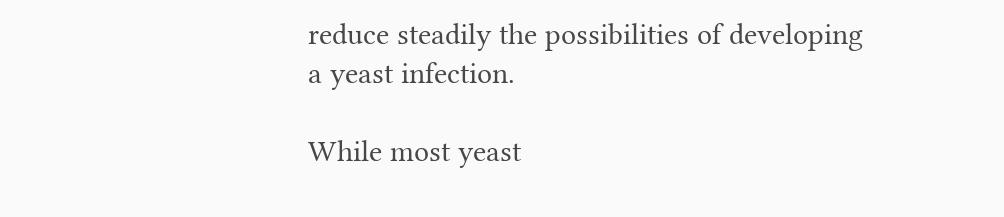reduce steadily the possibilities of developing a yeast infection.

While most yeast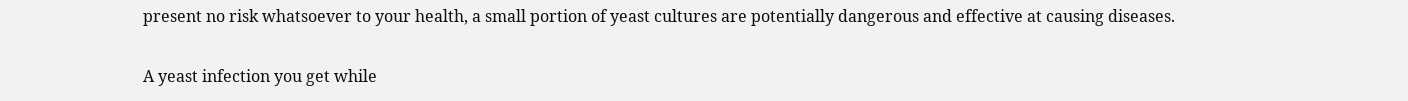present no risk whatsoever to your health, a small portion of yeast cultures are potentially dangerous and effective at causing diseases.

A yeast infection you get while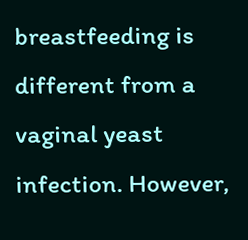breastfeeding is different from a vaginal yeast infection. However,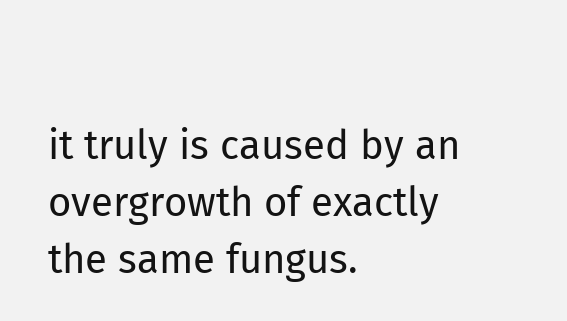it truly is caused by an overgrowth of exactly the same fungus.